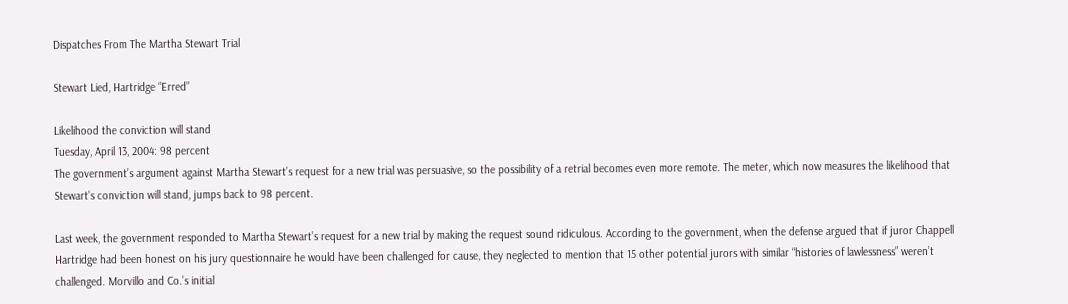Dispatches From The Martha Stewart Trial

Stewart Lied, Hartridge “Erred”

Likelihood the conviction will stand
Tuesday, April 13, 2004: 98 percent
The government’s argument against Martha Stewart’s request for a new trial was persuasive, so the possibility of a retrial becomes even more remote. The meter, which now measures the likelihood that Stewart’s conviction will stand, jumps back to 98 percent.

Last week, the government responded to Martha Stewart’s request for a new trial by making the request sound ridiculous. According to the government, when the defense argued that if juror Chappell Hartridge had been honest on his jury questionnaire he would have been challenged for cause, they neglected to mention that 15 other potential jurors with similar “histories of lawlessness” weren’t challenged. Morvillo and Co.’s initial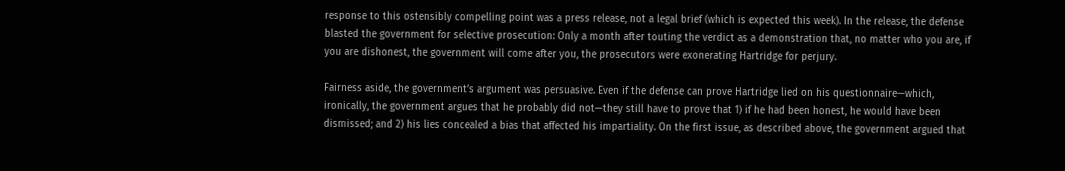response to this ostensibly compelling point was a press release, not a legal brief (which is expected this week). In the release, the defense blasted the government for selective prosecution: Only a month after touting the verdict as a demonstration that, no matter who you are, if you are dishonest, the government will come after you, the prosecutors were exonerating Hartridge for perjury.

Fairness aside, the government’s argument was persuasive. Even if the defense can prove Hartridge lied on his questionnaire—which, ironically, the government argues that he probably did not—they still have to prove that 1) if he had been honest, he would have been dismissed; and 2) his lies concealed a bias that affected his impartiality. On the first issue, as described above, the government argued that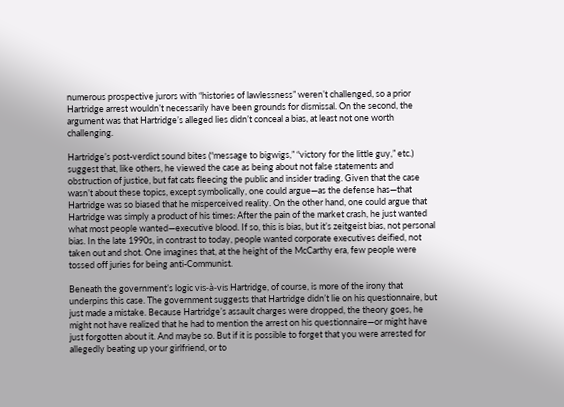numerous prospective jurors with “histories of lawlessness” weren’t challenged, so a prior Hartridge arrest wouldn’t necessarily have been grounds for dismissal. On the second, the argument was that Hartridge’s alleged lies didn’t conceal a bias, at least not one worth challenging.

Hartridge’s post-verdict sound bites (“message to bigwigs,” “victory for the little guy,” etc.) suggest that, like others, he viewed the case as being about not false statements and obstruction of justice, but fat cats fleecing the public and insider trading. Given that the case wasn’t about these topics, except symbolically, one could argue—as the defense has—that Hartridge was so biased that he misperceived reality. On the other hand, one could argue that Hartridge was simply a product of his times: After the pain of the market crash, he just wanted what most people wanted—executive blood. If so, this is bias, but it’s zeitgeist bias, not personal bias. In the late 1990s, in contrast to today, people wanted corporate executives deified, not taken out and shot. One imagines that, at the height of the McCarthy era, few people were tossed off juries for being anti-Communist.

Beneath the government’s logic vis-à-vis Hartridge, of course, is more of the irony that underpins this case. The government suggests that Hartridge didn’t lie on his questionnaire, but just made a mistake. Because Hartridge’s assault charges were dropped, the theory goes, he might not have realized that he had to mention the arrest on his questionnaire—or might have just forgotten about it. And maybe so. But if it is possible to forget that you were arrested for allegedly beating up your girlfriend, or to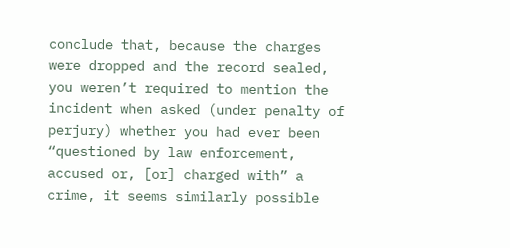conclude that, because the charges were dropped and the record sealed, you weren’t required to mention the incident when asked (under penalty of perjury) whether you had ever been “questioned by law enforcement, accused or, [or] charged with” a crime, it seems similarly possible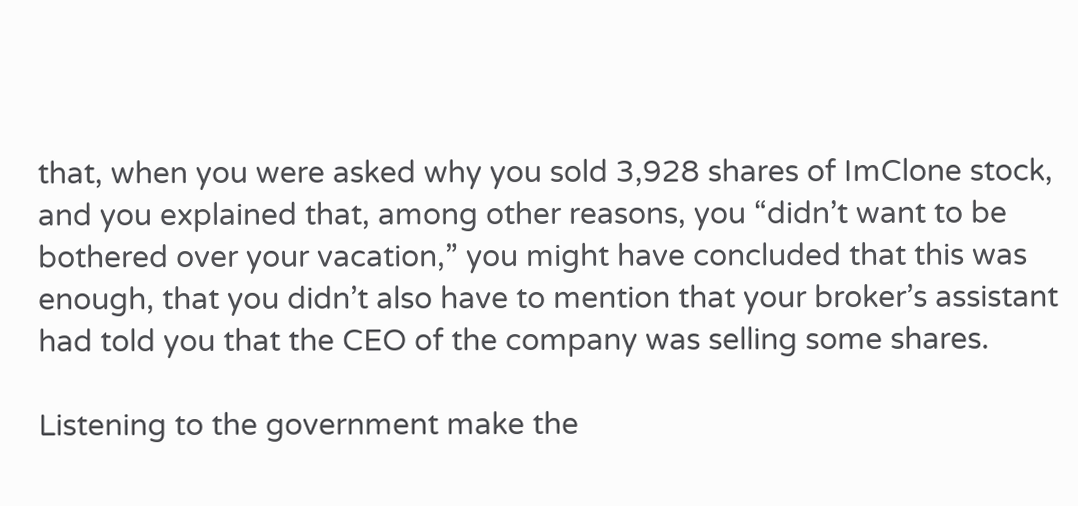that, when you were asked why you sold 3,928 shares of ImClone stock, and you explained that, among other reasons, you “didn’t want to be bothered over your vacation,” you might have concluded that this was enough, that you didn’t also have to mention that your broker’s assistant had told you that the CEO of the company was selling some shares.

Listening to the government make the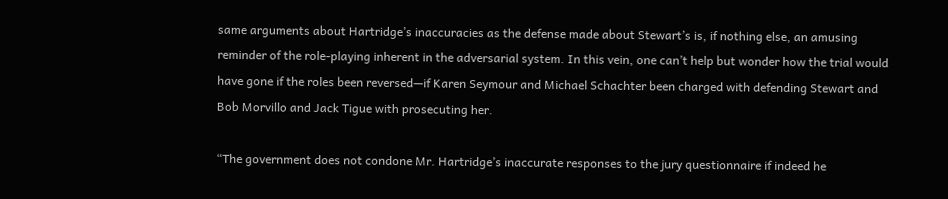same arguments about Hartridge’s inaccuracies as the defense made about Stewart’s is, if nothing else, an amusing reminder of the role-playing inherent in the adversarial system. In this vein, one can’t help but wonder how the trial would have gone if the roles been reversed—if Karen Seymour and Michael Schachter been charged with defending Stewart and Bob Morvillo and Jack Tigue with prosecuting her.

“The government does not condone Mr. Hartridge’s inaccurate responses to the jury questionnaire if indeed he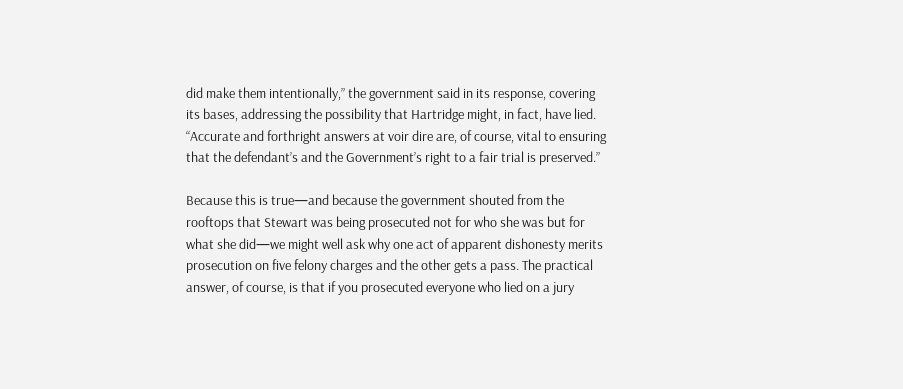did make them intentionally,” the government said in its response, covering its bases, addressing the possibility that Hartridge might, in fact, have lied. “Accurate and forthright answers at voir dire are, of course, vital to ensuring that the defendant’s and the Government’s right to a fair trial is preserved.”

Because this is true—and because the government shouted from the rooftops that Stewart was being prosecuted not for who she was but for what she did—we might well ask why one act of apparent dishonesty merits prosecution on five felony charges and the other gets a pass. The practical answer, of course, is that if you prosecuted everyone who lied on a jury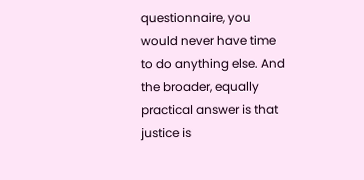questionnaire, you would never have time to do anything else. And the broader, equally practical answer is that justice is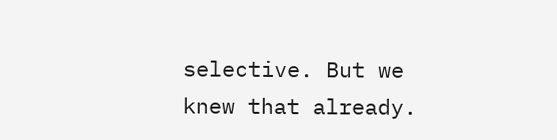selective. But we knew that already.